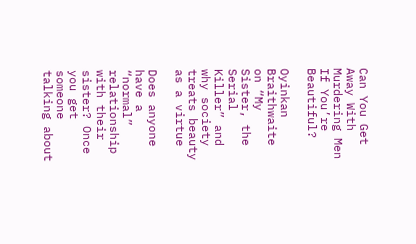Can You Get Away With Murdering Men If You’re Beautiful?

Oyinkan Braithwaite on “My Sister, the Serial Killer” and why society treats beauty as a virtue

Does anyone have a “normal” relationship with their sister? Once you get someone talking about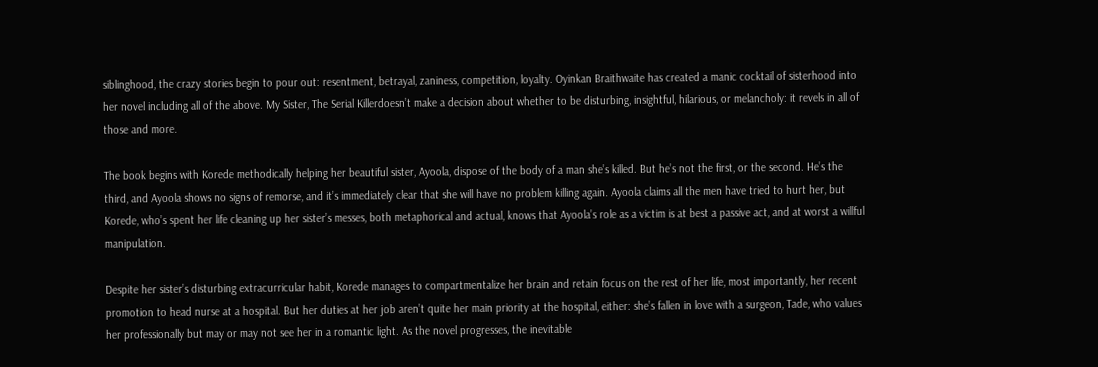siblinghood, the crazy stories begin to pour out: resentment, betrayal, zaniness, competition, loyalty. Oyinkan Braithwaite has created a manic cocktail of sisterhood into her novel including all of the above. My Sister, The Serial Killerdoesn’t make a decision about whether to be disturbing, insightful, hilarious, or melancholy: it revels in all of those and more.

The book begins with Korede methodically helping her beautiful sister, Ayoola, dispose of the body of a man she’s killed. But he’s not the first, or the second. He’s the third, and Ayoola shows no signs of remorse, and it’s immediately clear that she will have no problem killing again. Ayoola claims all the men have tried to hurt her, but Korede, who’s spent her life cleaning up her sister’s messes, both metaphorical and actual, knows that Ayoola’s role as a victim is at best a passive act, and at worst a willful manipulation.

Despite her sister’s disturbing extracurricular habit, Korede manages to compartmentalize her brain and retain focus on the rest of her life, most importantly, her recent promotion to head nurse at a hospital. But her duties at her job aren’t quite her main priority at the hospital, either: she’s fallen in love with a surgeon, Tade, who values her professionally but may or may not see her in a romantic light. As the novel progresses, the inevitable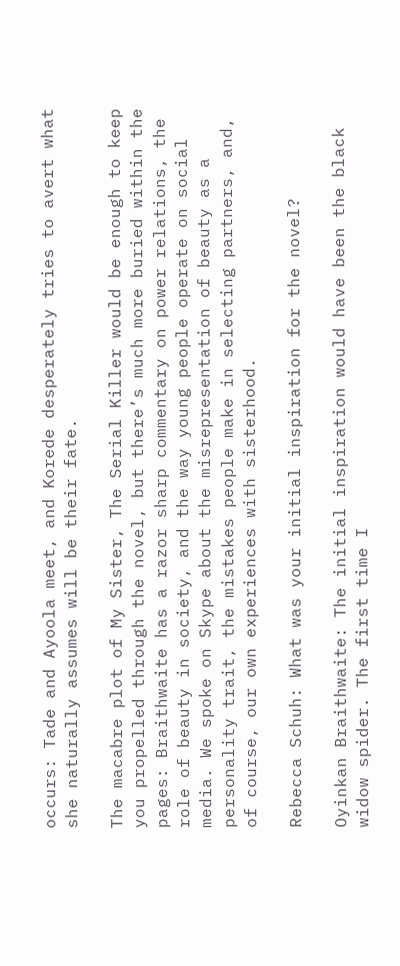occurs: Tade and Ayoola meet, and Korede desperately tries to avert what she naturally assumes will be their fate.

The macabre plot of My Sister, The Serial Killer would be enough to keep you propelled through the novel, but there’s much more buried within the pages: Braithwaite has a razor sharp commentary on power relations, the role of beauty in society, and the way young people operate on social media. We spoke on Skype about the misrepresentation of beauty as a personality trait, the mistakes people make in selecting partners, and, of course, our own experiences with sisterhood.

Rebecca Schuh: What was your initial inspiration for the novel?

Oyinkan Braithwaite: The initial inspiration would have been the black widow spider. The first time I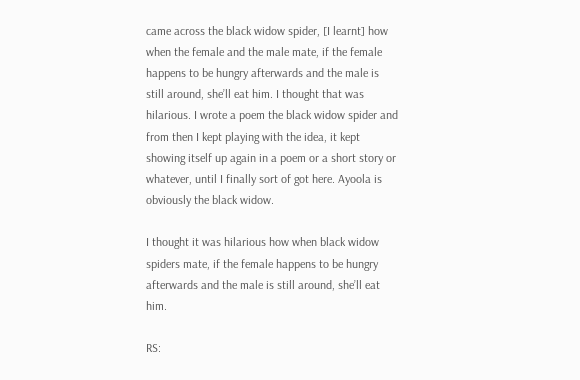came across the black widow spider, [I learnt] how when the female and the male mate, if the female happens to be hungry afterwards and the male is still around, she’ll eat him. I thought that was hilarious. I wrote a poem the black widow spider and from then I kept playing with the idea, it kept showing itself up again in a poem or a short story or whatever, until I finally sort of got here. Ayoola is obviously the black widow.

I thought it was hilarious how when black widow spiders mate, if the female happens to be hungry afterwards and the male is still around, she’ll eat him.

RS: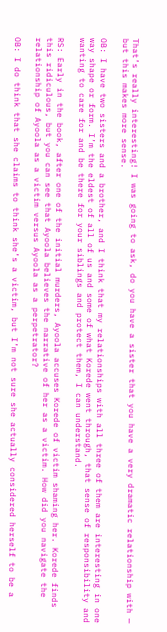That’s really interesting! I was going to ask, do you have a sister that you have a very dramatic relationship with — but this makes more sense.

OB: I have two sisters and a brother, and I think that my relationships with all three of them are interesting in one way shape or form. I’m the eldest of all of us and some of what Korede went through, that sense of responsibility and wanting to care for and be there for your siblings and protect them, I can understand.

RS: Early in the book, after one of the initial murders, Ayoola accuses Korede of victim shaming her. Korede finds this ridiculous, but you can see that Ayoola believes the narrative of her as a victim. How did you navigate the relationship of Ayoola as a victim versus Ayoola as a perpetrator?

OB: I do think that she claims to think she’s a victim, but I’m not sure she actually considered herself to be a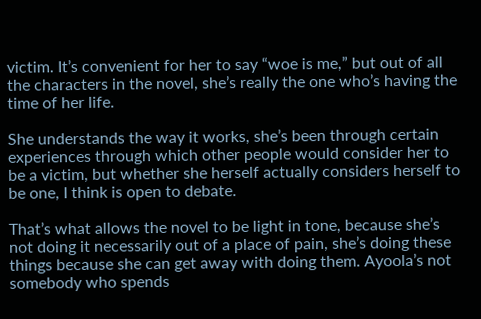victim. It’s convenient for her to say “woe is me,” but out of all the characters in the novel, she’s really the one who’s having the time of her life.

She understands the way it works, she’s been through certain experiences through which other people would consider her to be a victim, but whether she herself actually considers herself to be one, I think is open to debate.

That’s what allows the novel to be light in tone, because she’s not doing it necessarily out of a place of pain, she’s doing these things because she can get away with doing them. Ayoola’s not somebody who spends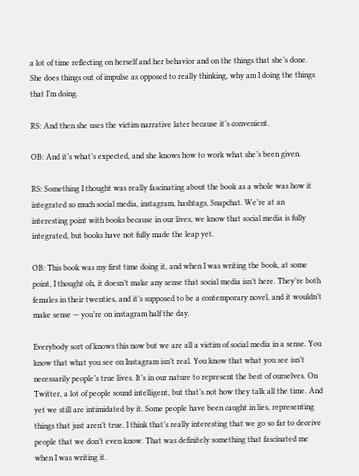a lot of time reflecting on herself and her behavior and on the things that she’s done. She does things out of impulse as opposed to really thinking, why am I doing the things that I’m doing.

RS: And then she uses the victim narrative later because it’s convenient.

OB: And it’s what’s expected, and she knows how to work what she’s been given.

RS: Something I thought was really fascinating about the book as a whole was how it integrated so much social media, instagram, hashtags, Snapchat. We’re at an interesting point with books because in our lives, we know that social media is fully integrated, but books have not fully made the leap yet.

OB: This book was my first time doing it, and when I was writing the book, at some point, I thought oh, it doesn’t make any sense that social media isn’t here. They’re both females in their twenties, and it’s supposed to be a contemporary novel, and it wouldn’t make sense — you’re on instagram half the day.

Everybody sort of knows this now but we are all a victim of social media in a sense. You know that what you see on Instagram isn’t real. You know that what you see isn’t necessarily people’s true lives. It’s in our nature to represent the best of ourselves. On Twitter, a lot of people sound intelligent, but that’s not how they talk all the time. And yet we still are intimidated by it. Some people have been caught in lies, representing things that just aren’t true. I think that’s really interesting that we go so far to deceive people that we don’t even know. That was definitely something that fascinated me when I was writing it.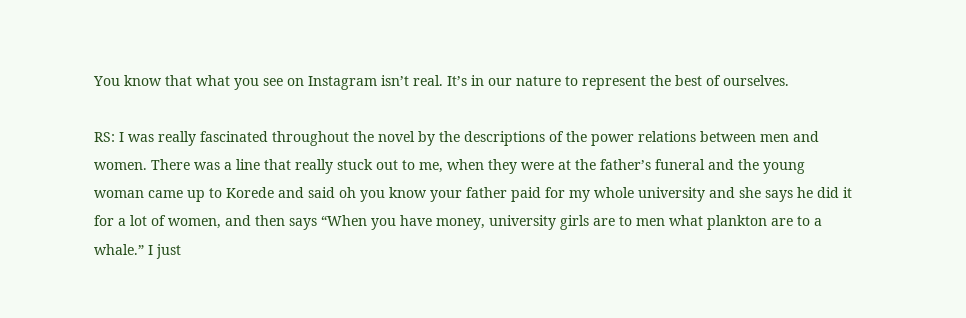You know that what you see on Instagram isn’t real. It’s in our nature to represent the best of ourselves.

RS: I was really fascinated throughout the novel by the descriptions of the power relations between men and women. There was a line that really stuck out to me, when they were at the father’s funeral and the young woman came up to Korede and said oh you know your father paid for my whole university and she says he did it for a lot of women, and then says “When you have money, university girls are to men what plankton are to a whale.” I just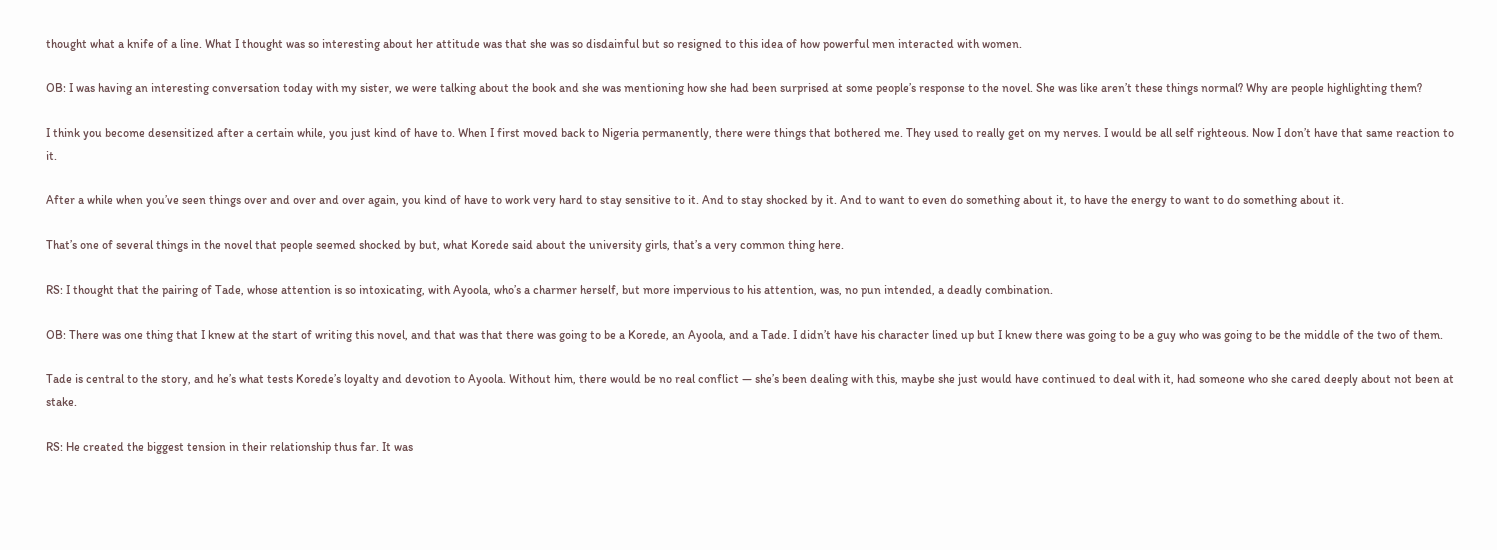thought what a knife of a line. What I thought was so interesting about her attitude was that she was so disdainful but so resigned to this idea of how powerful men interacted with women.

OB: I was having an interesting conversation today with my sister, we were talking about the book and she was mentioning how she had been surprised at some people’s response to the novel. She was like aren’t these things normal? Why are people highlighting them?

I think you become desensitized after a certain while, you just kind of have to. When I first moved back to Nigeria permanently, there were things that bothered me. They used to really get on my nerves. I would be all self righteous. Now I don’t have that same reaction to it.

After a while when you’ve seen things over and over and over again, you kind of have to work very hard to stay sensitive to it. And to stay shocked by it. And to want to even do something about it, to have the energy to want to do something about it.

That’s one of several things in the novel that people seemed shocked by but, what Korede said about the university girls, that’s a very common thing here.

RS: I thought that the pairing of Tade, whose attention is so intoxicating, with Ayoola, who’s a charmer herself, but more impervious to his attention, was, no pun intended, a deadly combination.

OB: There was one thing that I knew at the start of writing this novel, and that was that there was going to be a Korede, an Ayoola, and a Tade. I didn’t have his character lined up but I knew there was going to be a guy who was going to be the middle of the two of them.

Tade is central to the story, and he’s what tests Korede’s loyalty and devotion to Ayoola. Without him, there would be no real conflict — she’s been dealing with this, maybe she just would have continued to deal with it, had someone who she cared deeply about not been at stake.

RS: He created the biggest tension in their relationship thus far. It was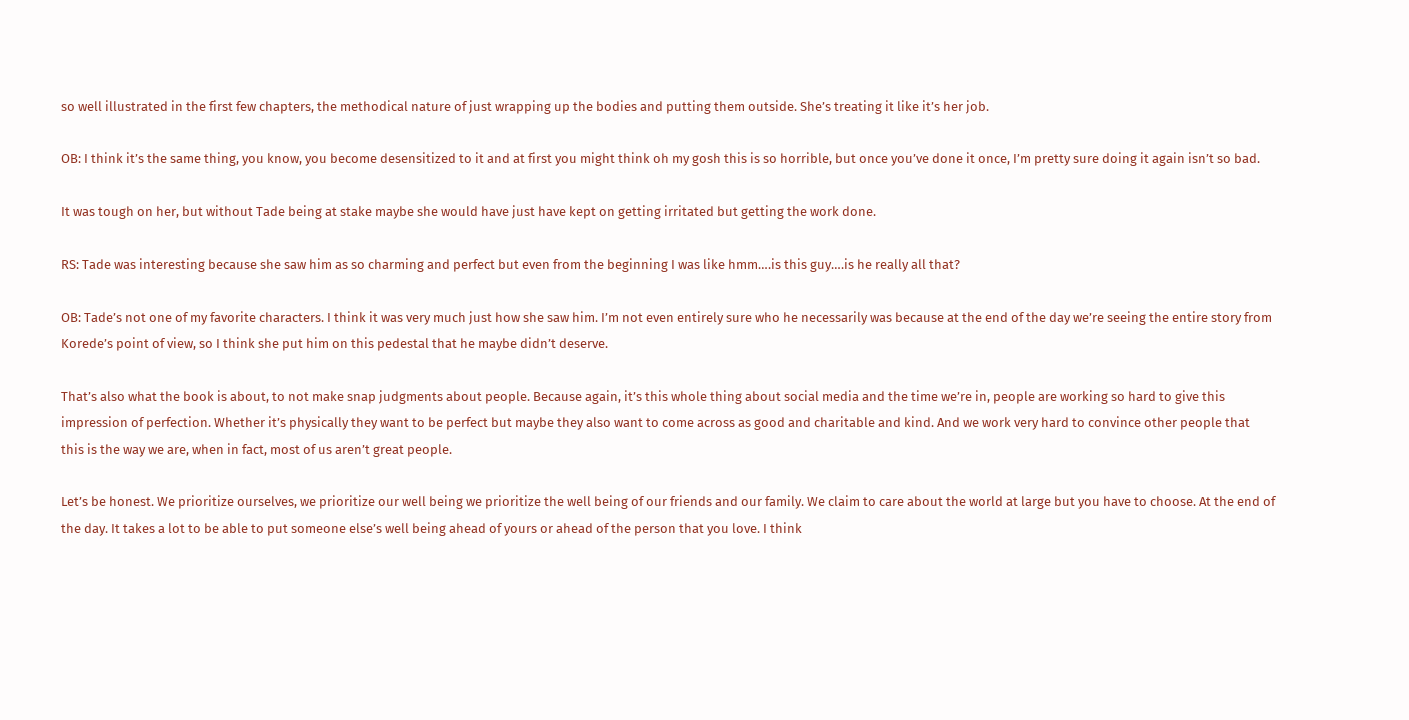so well illustrated in the first few chapters, the methodical nature of just wrapping up the bodies and putting them outside. She’s treating it like it’s her job.

OB: I think it’s the same thing, you know, you become desensitized to it and at first you might think oh my gosh this is so horrible, but once you’ve done it once, I’m pretty sure doing it again isn’t so bad.

It was tough on her, but without Tade being at stake maybe she would have just have kept on getting irritated but getting the work done.

RS: Tade was interesting because she saw him as so charming and perfect but even from the beginning I was like hmm….is this guy….is he really all that?

OB: Tade’s not one of my favorite characters. I think it was very much just how she saw him. I’m not even entirely sure who he necessarily was because at the end of the day we’re seeing the entire story from Korede’s point of view, so I think she put him on this pedestal that he maybe didn’t deserve.

That’s also what the book is about, to not make snap judgments about people. Because again, it’s this whole thing about social media and the time we’re in, people are working so hard to give this impression of perfection. Whether it’s physically they want to be perfect but maybe they also want to come across as good and charitable and kind. And we work very hard to convince other people that this is the way we are, when in fact, most of us aren’t great people.

Let’s be honest. We prioritize ourselves, we prioritize our well being we prioritize the well being of our friends and our family. We claim to care about the world at large but you have to choose. At the end of the day. It takes a lot to be able to put someone else’s well being ahead of yours or ahead of the person that you love. I think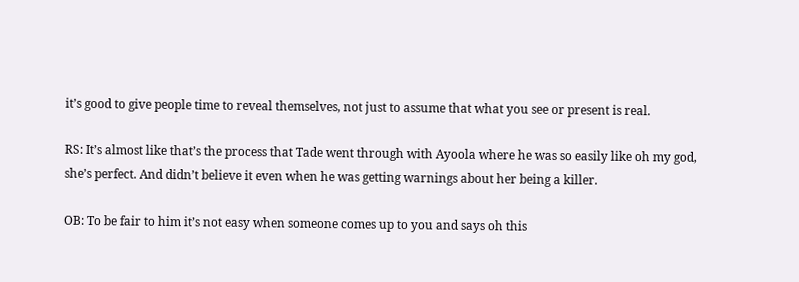it’s good to give people time to reveal themselves, not just to assume that what you see or present is real.

RS: It’s almost like that’s the process that Tade went through with Ayoola where he was so easily like oh my god, she’s perfect. And didn’t believe it even when he was getting warnings about her being a killer.

OB: To be fair to him it’s not easy when someone comes up to you and says oh this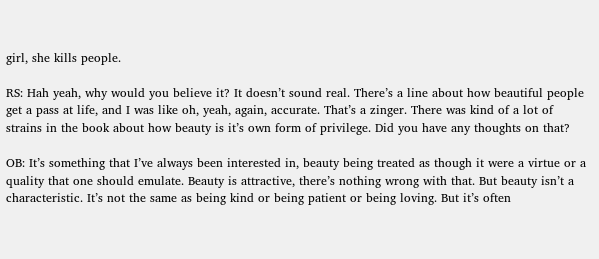girl, she kills people.

RS: Hah yeah, why would you believe it? It doesn’t sound real. There’s a line about how beautiful people get a pass at life, and I was like oh, yeah, again, accurate. That’s a zinger. There was kind of a lot of strains in the book about how beauty is it’s own form of privilege. Did you have any thoughts on that?

OB: It’s something that I’ve always been interested in, beauty being treated as though it were a virtue or a quality that one should emulate. Beauty is attractive, there’s nothing wrong with that. But beauty isn’t a characteristic. It’s not the same as being kind or being patient or being loving. But it’s often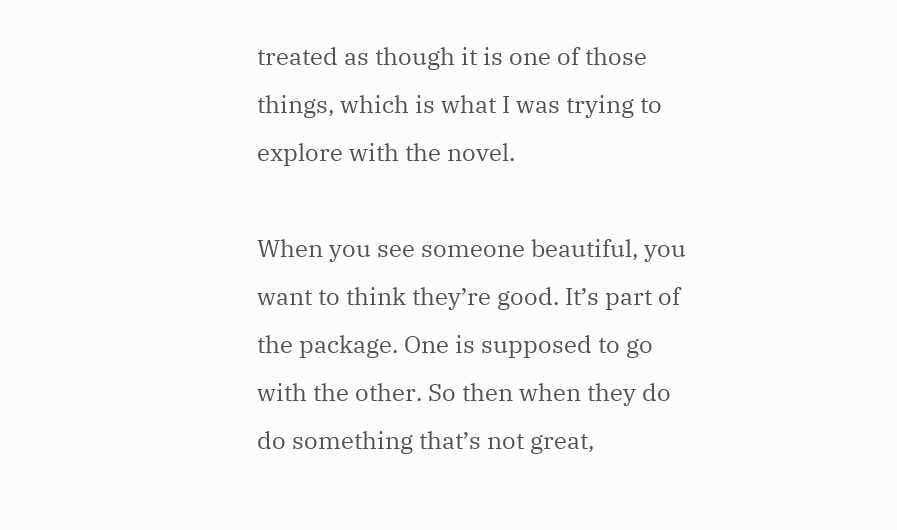treated as though it is one of those things, which is what I was trying to explore with the novel.

When you see someone beautiful, you want to think they’re good. It’s part of the package. One is supposed to go with the other. So then when they do do something that’s not great,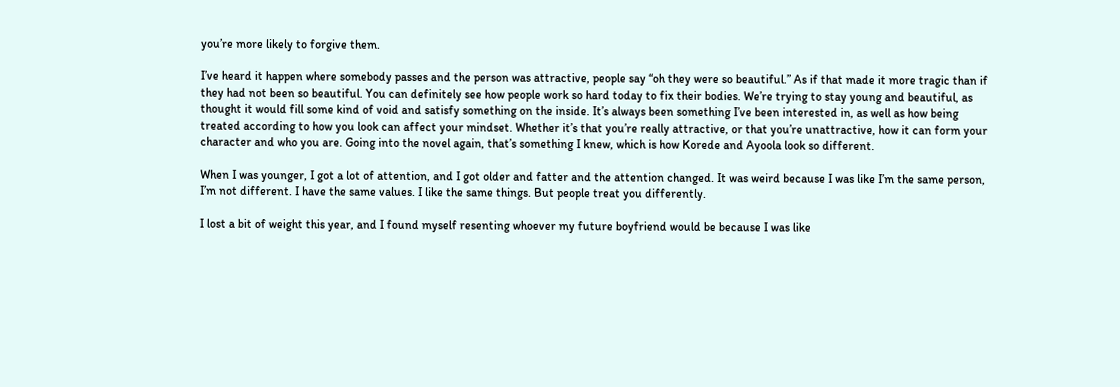you’re more likely to forgive them.

I’ve heard it happen where somebody passes and the person was attractive, people say “oh they were so beautiful.” As if that made it more tragic than if they had not been so beautiful. You can definitely see how people work so hard today to fix their bodies. We’re trying to stay young and beautiful, as thought it would fill some kind of void and satisfy something on the inside. It’s always been something I’ve been interested in, as well as how being treated according to how you look can affect your mindset. Whether it’s that you’re really attractive, or that you’re unattractive, how it can form your character and who you are. Going into the novel again, that’s something I knew, which is how Korede and Ayoola look so different.

When I was younger, I got a lot of attention, and I got older and fatter and the attention changed. It was weird because I was like I’m the same person, I’m not different. I have the same values. I like the same things. But people treat you differently.

I lost a bit of weight this year, and I found myself resenting whoever my future boyfriend would be because I was like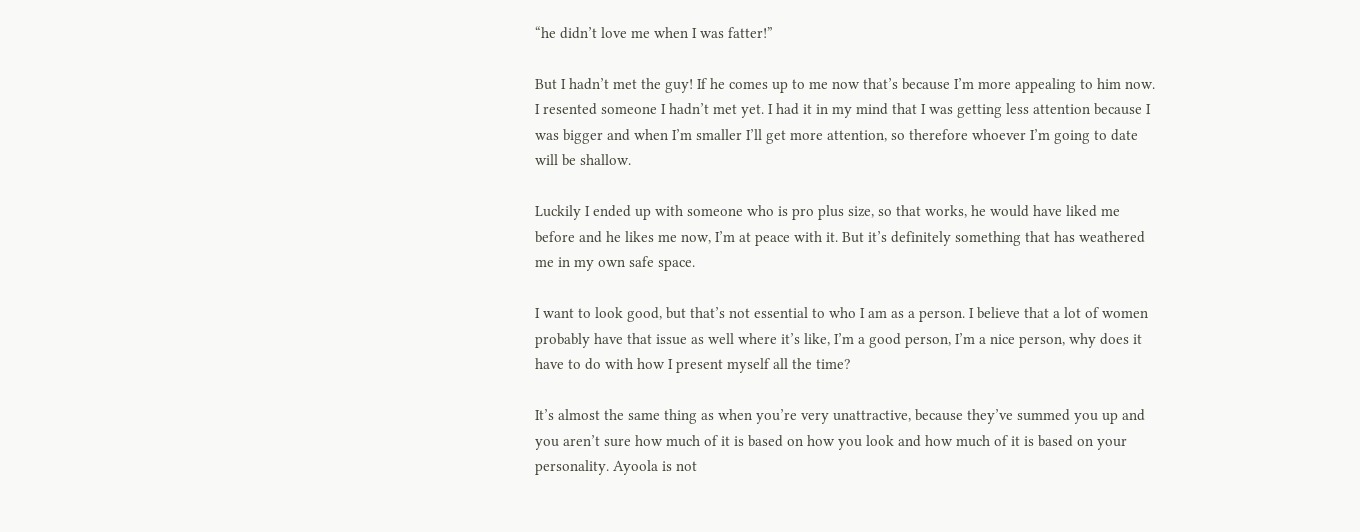“he didn’t love me when I was fatter!”

But I hadn’t met the guy! If he comes up to me now that’s because I’m more appealing to him now. I resented someone I hadn’t met yet. I had it in my mind that I was getting less attention because I was bigger and when I’m smaller I’ll get more attention, so therefore whoever I’m going to date will be shallow.

Luckily I ended up with someone who is pro plus size, so that works, he would have liked me before and he likes me now, I’m at peace with it. But it’s definitely something that has weathered me in my own safe space.

I want to look good, but that’s not essential to who I am as a person. I believe that a lot of women probably have that issue as well where it’s like, I’m a good person, I’m a nice person, why does it have to do with how I present myself all the time?

It’s almost the same thing as when you’re very unattractive, because they’ve summed you up and you aren’t sure how much of it is based on how you look and how much of it is based on your personality. Ayoola is not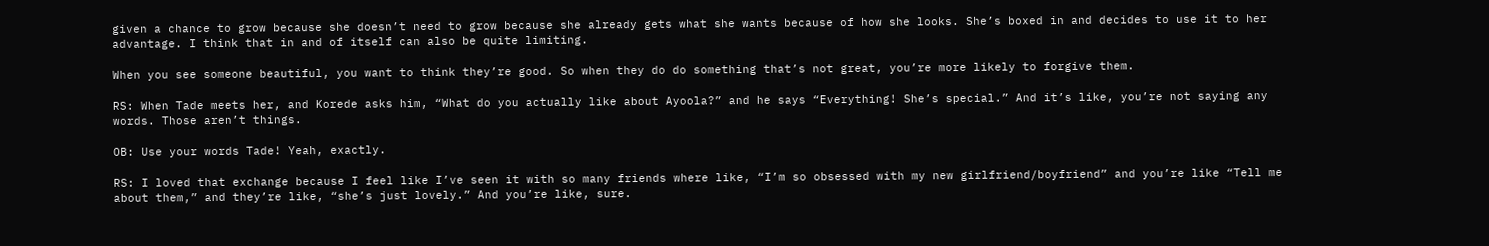given a chance to grow because she doesn’t need to grow because she already gets what she wants because of how she looks. She’s boxed in and decides to use it to her advantage. I think that in and of itself can also be quite limiting.

When you see someone beautiful, you want to think they’re good. So when they do do something that’s not great, you’re more likely to forgive them.

RS: When Tade meets her, and Korede asks him, “What do you actually like about Ayoola?” and he says “Everything! She’s special.” And it’s like, you’re not saying any words. Those aren’t things.

OB: Use your words Tade! Yeah, exactly.

RS: I loved that exchange because I feel like I’ve seen it with so many friends where like, “I’m so obsessed with my new girlfriend/boyfriend” and you’re like “Tell me about them,” and they’re like, “she’s just lovely.” And you’re like, sure.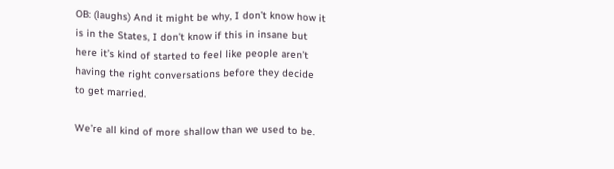OB: (laughs) And it might be why, I don’t know how it is in the States, I don’t know if this in insane but here it’s kind of started to feel like people aren’t having the right conversations before they decide to get married.

We’re all kind of more shallow than we used to be.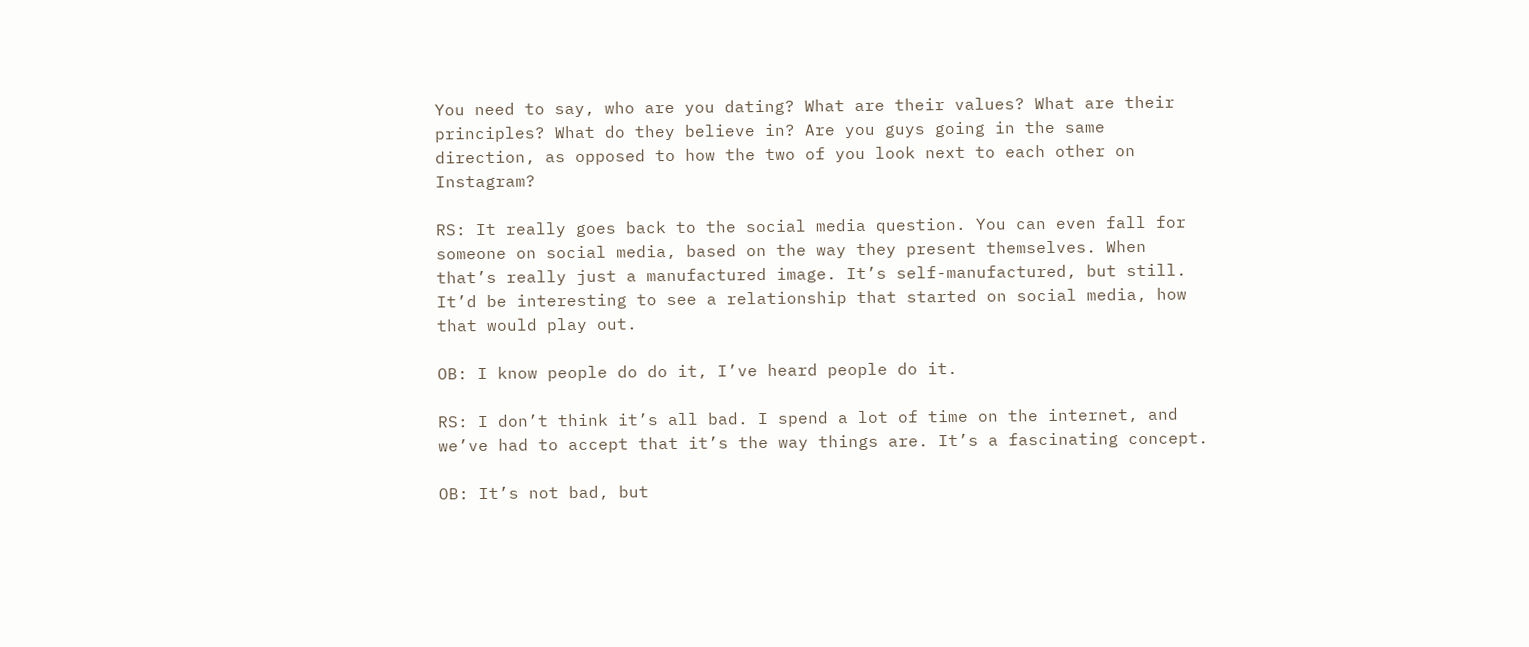You need to say, who are you dating? What are their values? What are their principles? What do they believe in? Are you guys going in the same direction, as opposed to how the two of you look next to each other on Instagram?

RS: It really goes back to the social media question. You can even fall for someone on social media, based on the way they present themselves. When that’s really just a manufactured image. It’s self-manufactured, but still. It’d be interesting to see a relationship that started on social media, how that would play out.

OB: I know people do do it, I’ve heard people do it.

RS: I don’t think it’s all bad. I spend a lot of time on the internet, and we’ve had to accept that it’s the way things are. It’s a fascinating concept.

OB: It’s not bad, but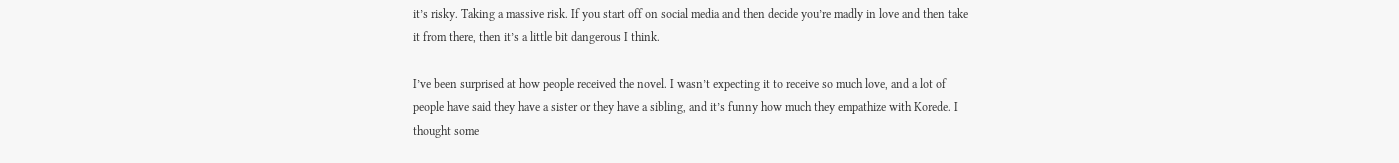it’s risky. Taking a massive risk. If you start off on social media and then decide you’re madly in love and then take it from there, then it’s a little bit dangerous I think.

I’ve been surprised at how people received the novel. I wasn’t expecting it to receive so much love, and a lot of people have said they have a sister or they have a sibling, and it’s funny how much they empathize with Korede. I thought some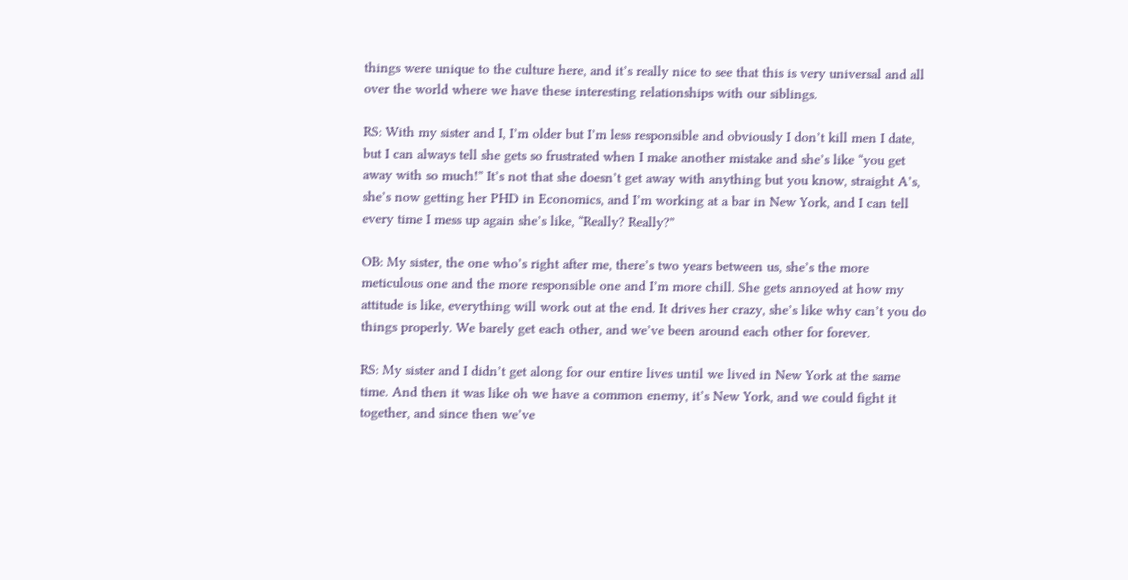things were unique to the culture here, and it’s really nice to see that this is very universal and all over the world where we have these interesting relationships with our siblings.

RS: With my sister and I, I’m older but I’m less responsible and obviously I don’t kill men I date, but I can always tell she gets so frustrated when I make another mistake and she’s like “you get away with so much!” It’s not that she doesn’t get away with anything but you know, straight A’s, she’s now getting her PHD in Economics, and I’m working at a bar in New York, and I can tell every time I mess up again she’s like, “Really? Really?”

OB: My sister, the one who’s right after me, there’s two years between us, she’s the more meticulous one and the more responsible one and I’m more chill. She gets annoyed at how my attitude is like, everything will work out at the end. It drives her crazy, she’s like why can’t you do things properly. We barely get each other, and we’ve been around each other for forever.

RS: My sister and I didn’t get along for our entire lives until we lived in New York at the same time. And then it was like oh we have a common enemy, it’s New York, and we could fight it together, and since then we’ve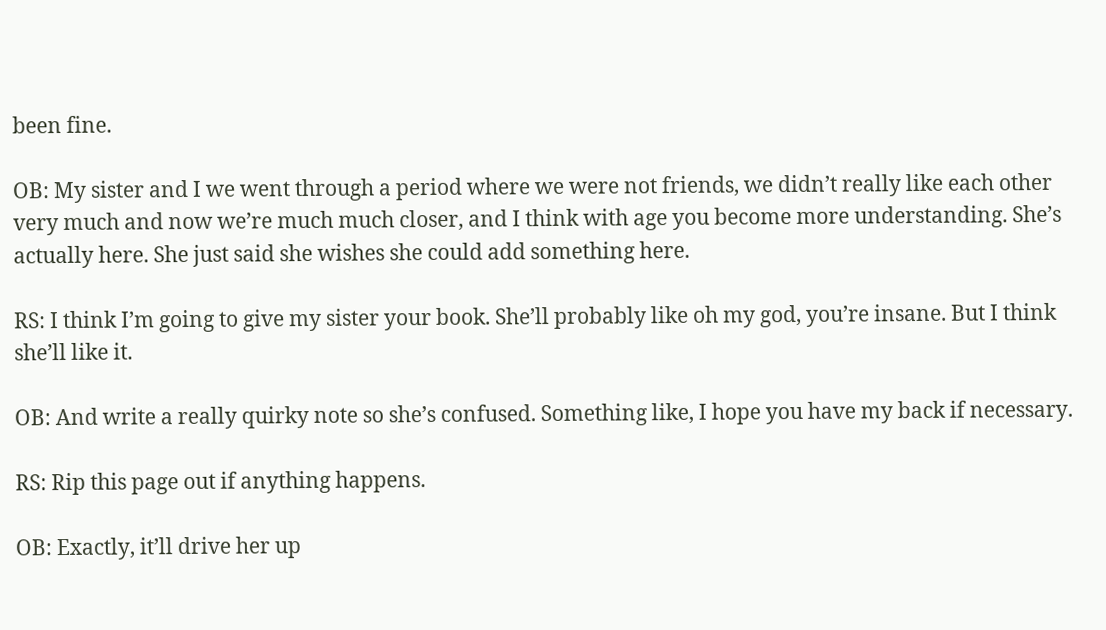been fine.

OB: My sister and I we went through a period where we were not friends, we didn’t really like each other very much and now we’re much much closer, and I think with age you become more understanding. She’s actually here. She just said she wishes she could add something here.

RS: I think I’m going to give my sister your book. She’ll probably like oh my god, you’re insane. But I think she’ll like it.

OB: And write a really quirky note so she’s confused. Something like, I hope you have my back if necessary.

RS: Rip this page out if anything happens.

OB: Exactly, it’ll drive her up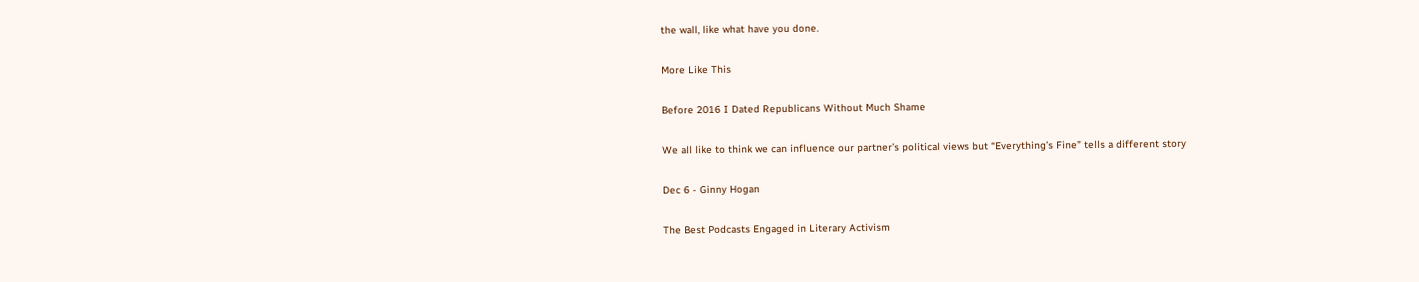the wall, like what have you done.

More Like This

Before 2016 I Dated Republicans Without Much Shame

We all like to think we can influence our partner’s political views but “Everything’s Fine” tells a different story

Dec 6 - Ginny Hogan

The Best Podcasts Engaged in Literary Activism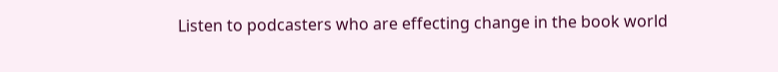Listen to podcasters who are effecting change in the book world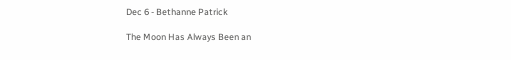Dec 6 - Bethanne Patrick

The Moon Has Always Been an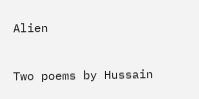Alien

Two poems by Hussain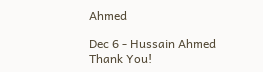Ahmed

Dec 6 - Hussain Ahmed
Thank You!